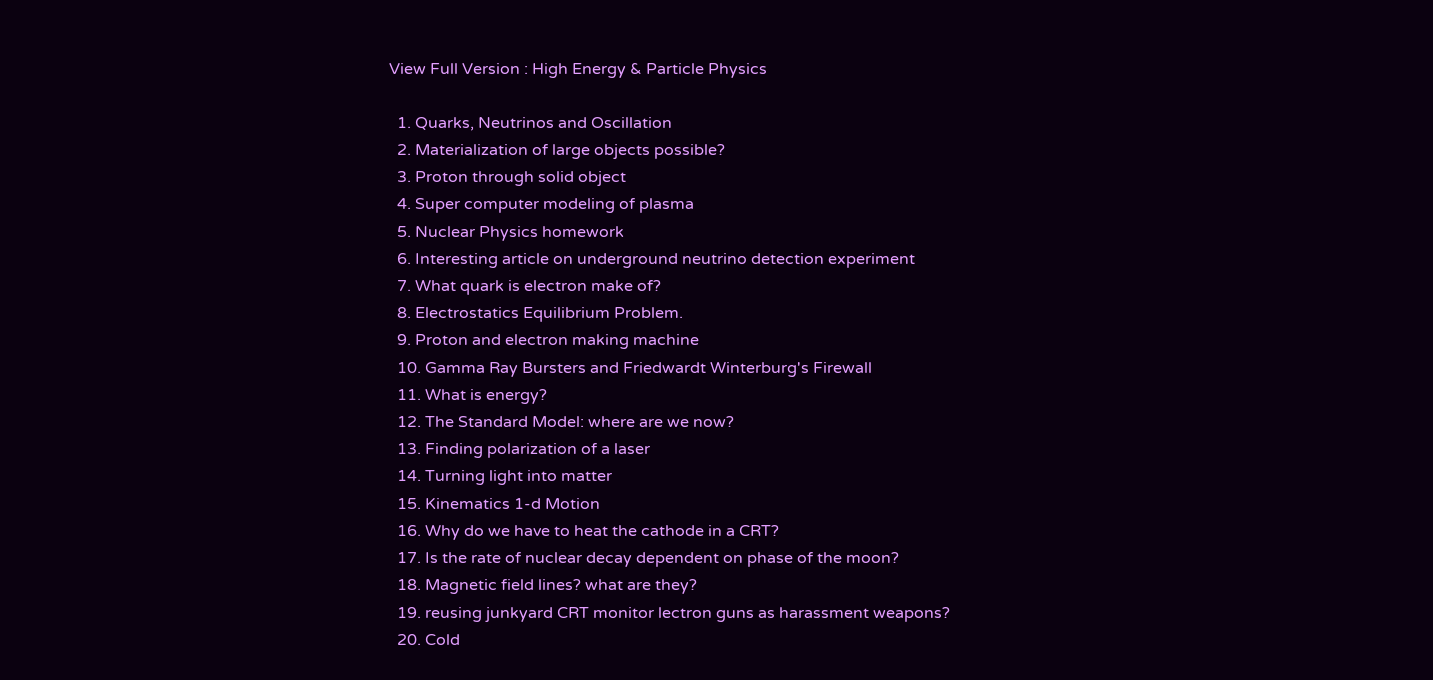View Full Version : High Energy & Particle Physics

  1. Quarks, Neutrinos and Oscillation
  2. Materialization of large objects possible?
  3. Proton through solid object
  4. Super computer modeling of plasma
  5. Nuclear Physics homework
  6. Interesting article on underground neutrino detection experiment
  7. What quark is electron make of?
  8. Electrostatics Equilibrium Problem.
  9. Proton and electron making machine
  10. Gamma Ray Bursters and Friedwardt Winterburg's Firewall
  11. What is energy?
  12. The Standard Model: where are we now?
  13. Finding polarization of a laser
  14. Turning light into matter
  15. Kinematics 1-d Motion
  16. Why do we have to heat the cathode in a CRT?
  17. Is the rate of nuclear decay dependent on phase of the moon?
  18. Magnetic field lines? what are they?
  19. reusing junkyard CRT monitor lectron guns as harassment weapons?
  20. Cold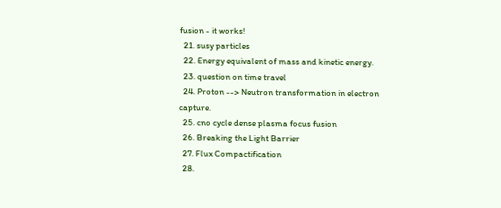fusion - it works!
  21. susy particles
  22. Energy equivalent of mass and kinetic energy.
  23. question on time travel
  24. Proton --> Neutron transformation in electron capture.
  25. cno cycle dense plasma focus fusion
  26. Breaking the Light Barrier
  27. Flux Compactification
  28.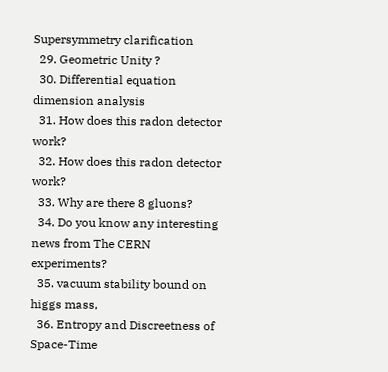Supersymmetry clarification
  29. Geometric Unity ?
  30. Differential equation dimension analysis
  31. How does this radon detector work?
  32. How does this radon detector work?
  33. Why are there 8 gluons?
  34. Do you know any interesting news from The CERN experiments?
  35. vacuum stability bound on higgs mass,
  36. Entropy and Discreetness of Space-Time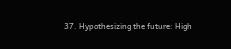37. Hypothesizing the future: High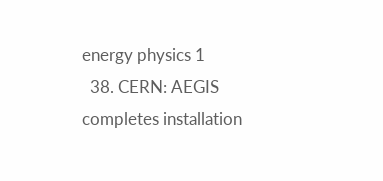energy physics 1
  38. CERN: AEGIS completes installation